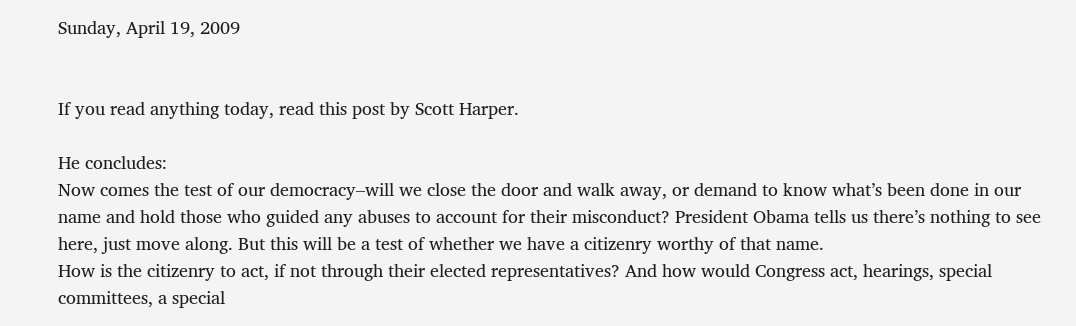Sunday, April 19, 2009


If you read anything today, read this post by Scott Harper.

He concludes:
Now comes the test of our democracy–will we close the door and walk away, or demand to know what’s been done in our name and hold those who guided any abuses to account for their misconduct? President Obama tells us there’s nothing to see here, just move along. But this will be a test of whether we have a citizenry worthy of that name.
How is the citizenry to act, if not through their elected representatives? And how would Congress act, hearings, special committees, a special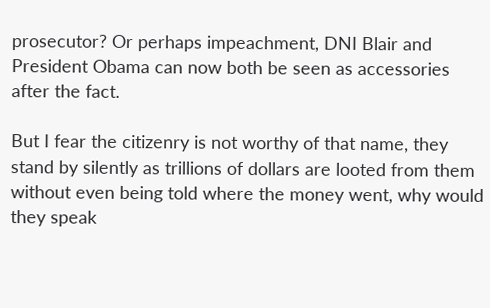prosecutor? Or perhaps impeachment, DNI Blair and President Obama can now both be seen as accessories after the fact.

But I fear the citizenry is not worthy of that name, they stand by silently as trillions of dollars are looted from them without even being told where the money went, why would they speak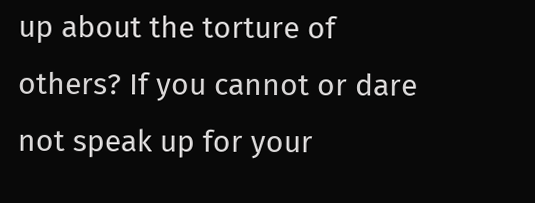up about the torture of others? If you cannot or dare not speak up for your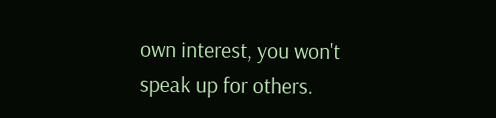own interest, you won't speak up for others.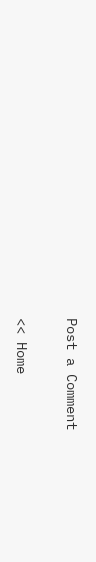Post a Comment

<< Home